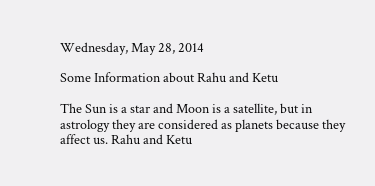Wednesday, May 28, 2014

Some Information about Rahu and Ketu

The Sun is a star and Moon is a satellite, but in astrology they are considered as planets because they affect us. Rahu and Ketu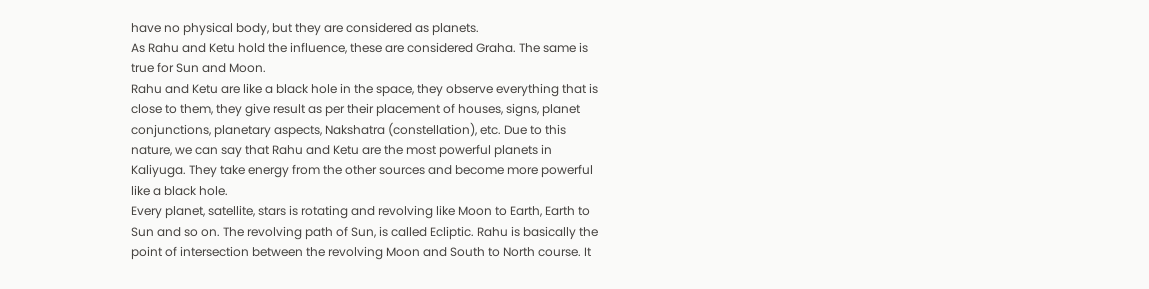have no physical body, but they are considered as planets.
As Rahu and Ketu hold the influence, these are considered Graha. The same is true for Sun and Moon.
Rahu and Ketu are like a black hole in the space, they observe everything that is close to them, they give result as per their placement of houses, signs, planet conjunctions, planetary aspects, Nakshatra (constellation), etc. Due to this nature, we can say that Rahu and Ketu are the most powerful planets in Kaliyuga. They take energy from the other sources and become more powerful like a black hole.
Every planet, satellite, stars is rotating and revolving like Moon to Earth, Earth to Sun and so on. The revolving path of Sun, is called Ecliptic. Rahu is basically the point of intersection between the revolving Moon and South to North course. It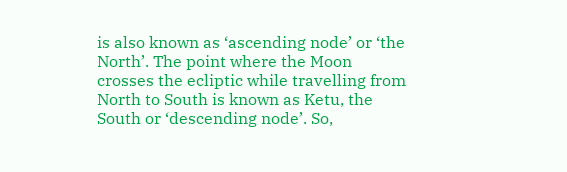is also known as ‘ascending node’ or ‘the North’. The point where the Moon crosses the ecliptic while travelling from North to South is known as Ketu, the South or ‘descending node’. So,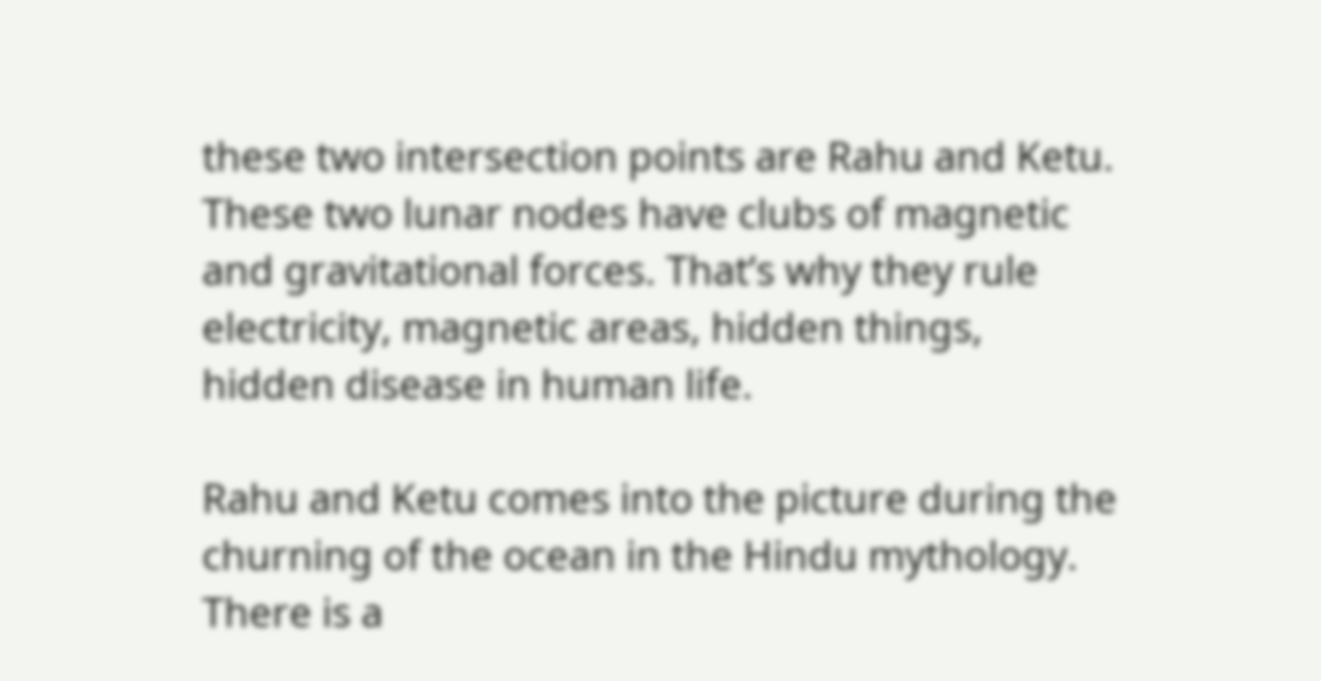these two intersection points are Rahu and Ketu. These two lunar nodes have clubs of magnetic and gravitational forces. That’s why they rule electricity, magnetic areas, hidden things, hidden disease in human life.

Rahu and Ketu comes into the picture during the churning of the ocean in the Hindu mythology. There is a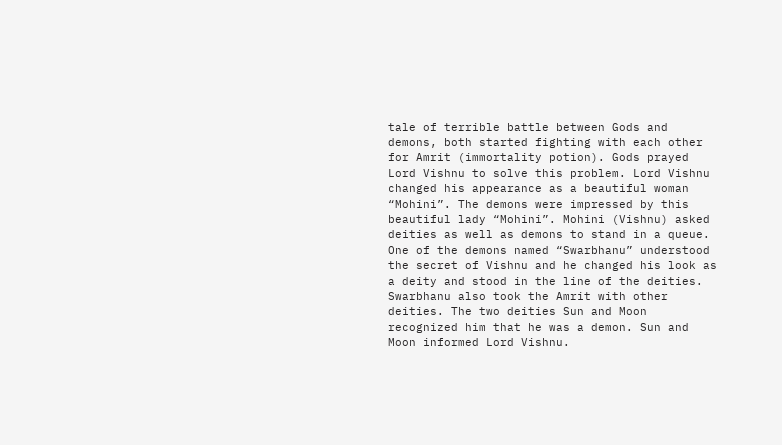tale of terrible battle between Gods and demons, both started fighting with each other for Amrit (immortality potion). Gods prayed Lord Vishnu to solve this problem. Lord Vishnu changed his appearance as a beautiful woman “Mohini”. The demons were impressed by this beautiful lady “Mohini”. Mohini (Vishnu) asked deities as well as demons to stand in a queue. One of the demons named “Swarbhanu” understood the secret of Vishnu and he changed his look as a deity and stood in the line of the deities. Swarbhanu also took the Amrit with other deities. The two deities Sun and Moon recognized him that he was a demon. Sun and Moon informed Lord Vishnu.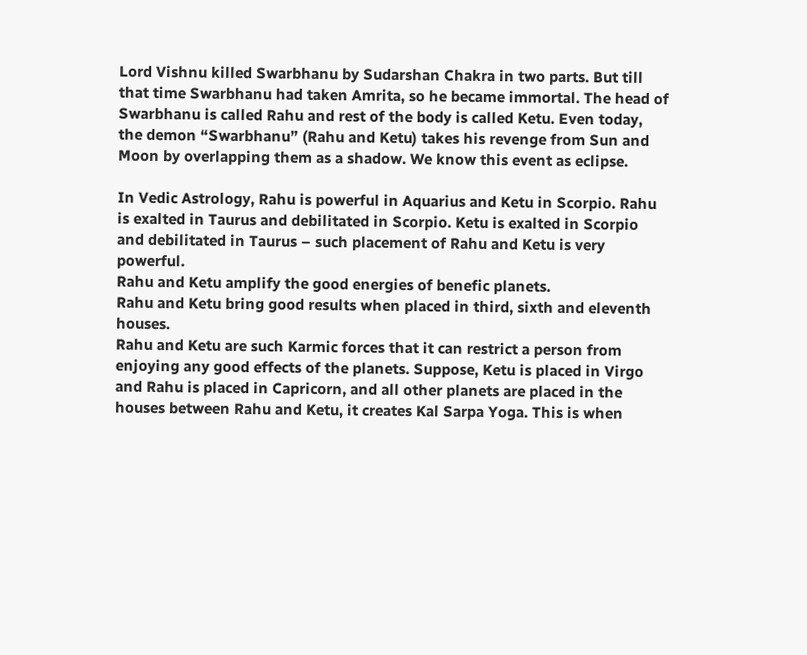Lord Vishnu killed Swarbhanu by Sudarshan Chakra in two parts. But till that time Swarbhanu had taken Amrita, so he became immortal. The head of Swarbhanu is called Rahu and rest of the body is called Ketu. Even today, the demon “Swarbhanu” (Rahu and Ketu) takes his revenge from Sun and Moon by overlapping them as a shadow. We know this event as eclipse.

In Vedic Astrology, Rahu is powerful in Aquarius and Ketu in Scorpio. Rahu is exalted in Taurus and debilitated in Scorpio. Ketu is exalted in Scorpio and debilitated in Taurus – such placement of Rahu and Ketu is very powerful.
Rahu and Ketu amplify the good energies of benefic planets.
Rahu and Ketu bring good results when placed in third, sixth and eleventh houses.
Rahu and Ketu are such Karmic forces that it can restrict a person from enjoying any good effects of the planets. Suppose, Ketu is placed in Virgo and Rahu is placed in Capricorn, and all other planets are placed in the houses between Rahu and Ketu, it creates Kal Sarpa Yoga. This is when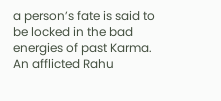a person’s fate is said to be locked in the bad energies of past Karma.
An afflicted Rahu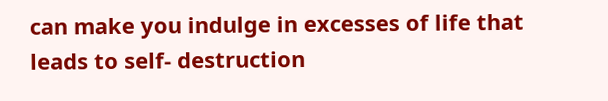can make you indulge in excesses of life that leads to self- destruction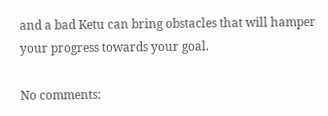and a bad Ketu can bring obstacles that will hamper your progress towards your goal.

No comments: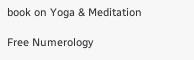book on Yoga & Meditation

Free Numerology